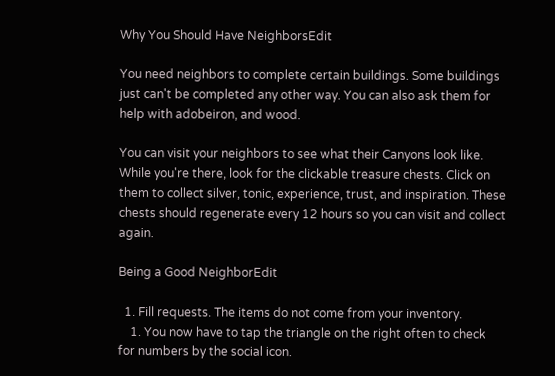Why You Should Have NeighborsEdit

You need neighbors to complete certain buildings. Some buildings just can't be completed any other way. You can also ask them for help with adobeiron, and wood.

You can visit your neighbors to see what their Canyons look like. While you're there, look for the clickable treasure chests. Click on them to collect silver, tonic, experience, trust, and inspiration. These chests should regenerate every 12 hours so you can visit and collect again.

Being a Good NeighborEdit

  1. Fill requests. The items do not come from your inventory.
    1. You now have to tap the triangle on the right often to check for numbers by the social icon.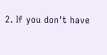2. If you don't have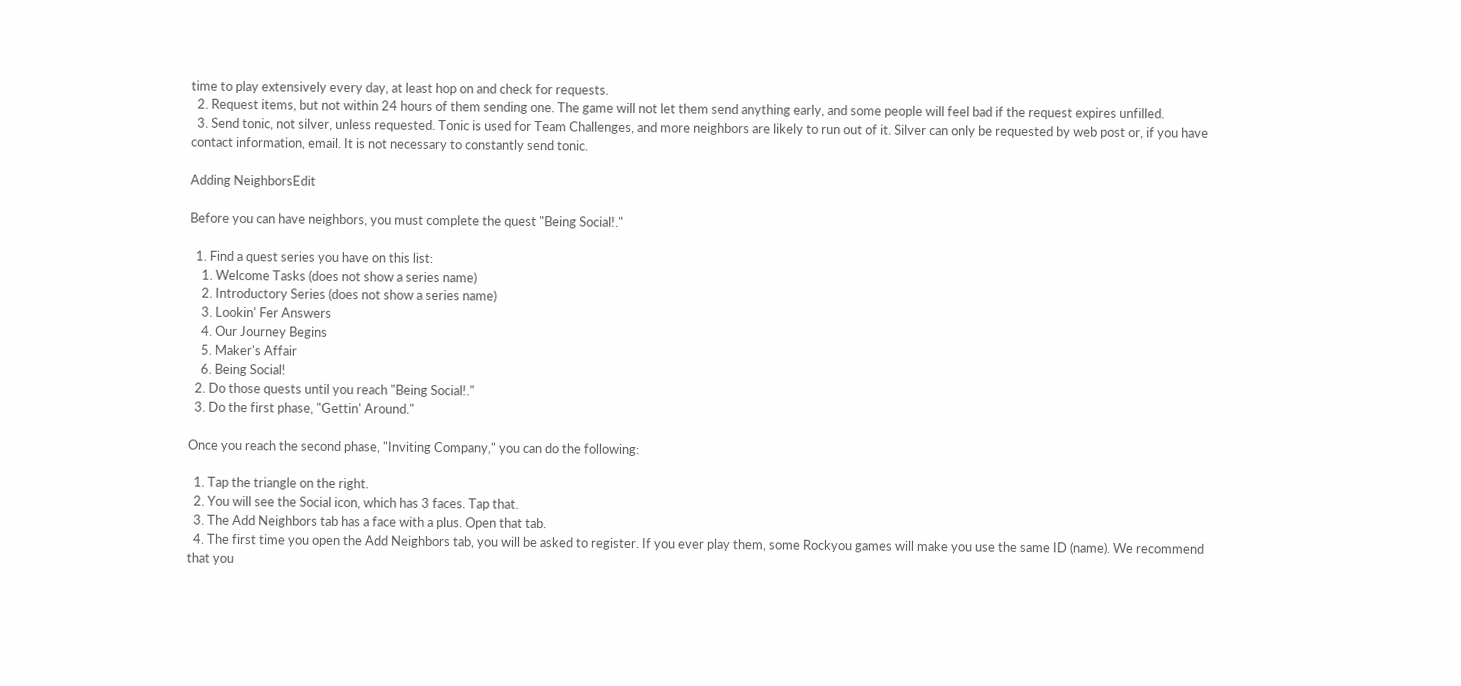time to play extensively every day, at least hop on and check for requests.
  2. Request items, but not within 24 hours of them sending one. The game will not let them send anything early, and some people will feel bad if the request expires unfilled.
  3. Send tonic, not silver, unless requested. Tonic is used for Team Challenges, and more neighbors are likely to run out of it. Silver can only be requested by web post or, if you have contact information, email. It is not necessary to constantly send tonic.

Adding NeighborsEdit

Before you can have neighbors, you must complete the quest "Being Social!."

  1. Find a quest series you have on this list:
    1. Welcome Tasks (does not show a series name)
    2. Introductory Series (does not show a series name)
    3. Lookin' Fer Answers
    4. Our Journey Begins
    5. Maker's Affair
    6. Being Social!
  2. Do those quests until you reach "Being Social!."
  3. Do the first phase, "Gettin' Around."

Once you reach the second phase, "Inviting Company," you can do the following:

  1. Tap the triangle on the right.
  2. You will see the Social icon, which has 3 faces. Tap that.
  3. The Add Neighbors tab has a face with a plus. Open that tab.
  4. The first time you open the Add Neighbors tab, you will be asked to register. If you ever play them, some Rockyou games will make you use the same ID (name). We recommend that you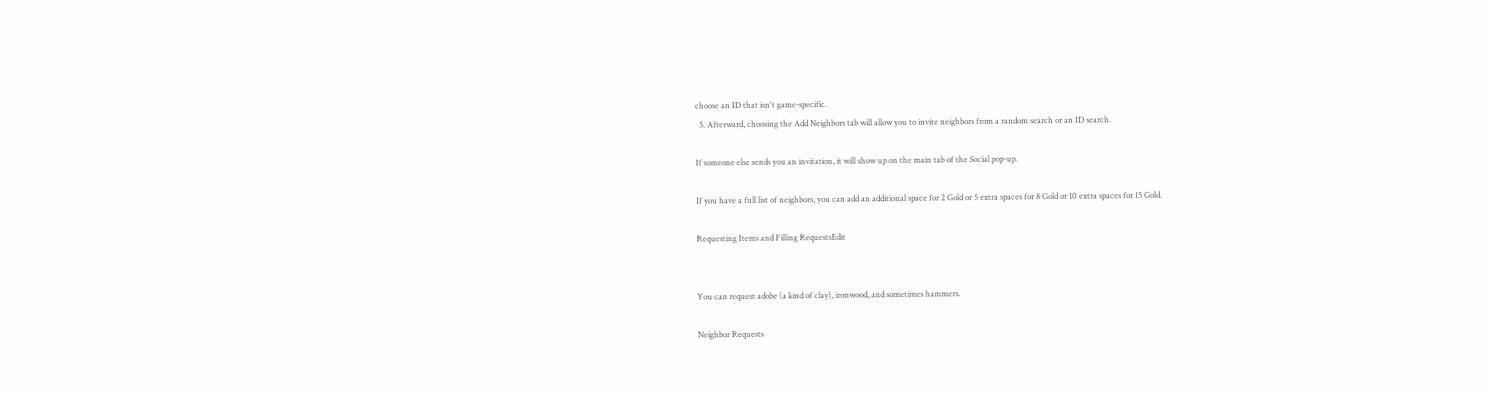choose an ID that isn't game-specific.
  5. Afterward, choosing the Add Neighbors tab will allow you to invite neighbors from a random search or an ID search.

If someone else sends you an invitation, it will show up on the main tab of the Social pop-up.

If you have a full list of neighbors, you can add an additional space for 2 Gold or 5 extra spaces for 8 Gold or 10 extra spaces for 15 Gold.

Requesting Items and Filling RequestsEdit


You can request adobe (a kind of clay), ironwood, and sometimes hammers.

Neighbor Requests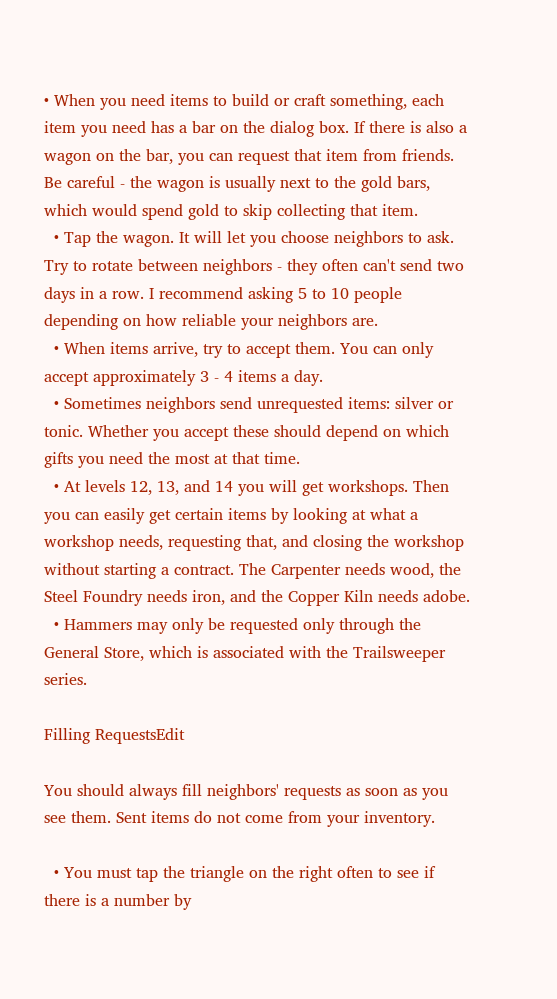• When you need items to build or craft something, each item you need has a bar on the dialog box. If there is also a wagon on the bar, you can request that item from friends. Be careful - the wagon is usually next to the gold bars, which would spend gold to skip collecting that item.
  • Tap the wagon. It will let you choose neighbors to ask. Try to rotate between neighbors - they often can't send two days in a row. I recommend asking 5 to 10 people depending on how reliable your neighbors are.
  • When items arrive, try to accept them. You can only accept approximately 3 - 4 items a day.
  • Sometimes neighbors send unrequested items: silver or tonic. Whether you accept these should depend on which gifts you need the most at that time.
  • At levels 12, 13, and 14 you will get workshops. Then you can easily get certain items by looking at what a workshop needs, requesting that, and closing the workshop without starting a contract. The Carpenter needs wood, the Steel Foundry needs iron, and the Copper Kiln needs adobe.
  • Hammers may only be requested only through the General Store, which is associated with the Trailsweeper series.

Filling RequestsEdit

You should always fill neighbors' requests as soon as you see them. Sent items do not come from your inventory.

  • You must tap the triangle on the right often to see if there is a number by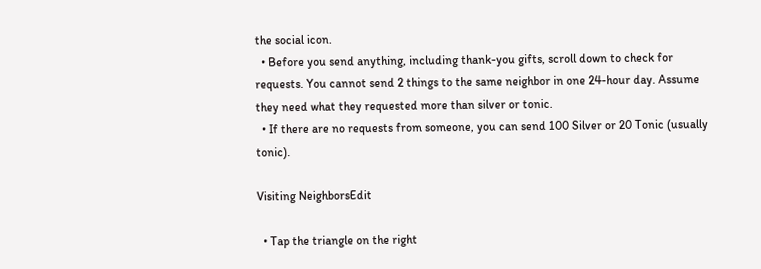the social icon.
  • Before you send anything, including thank-you gifts, scroll down to check for requests. You cannot send 2 things to the same neighbor in one 24-hour day. Assume they need what they requested more than silver or tonic.
  • If there are no requests from someone, you can send 100 Silver or 20 Tonic (usually tonic).

Visiting NeighborsEdit

  • Tap the triangle on the right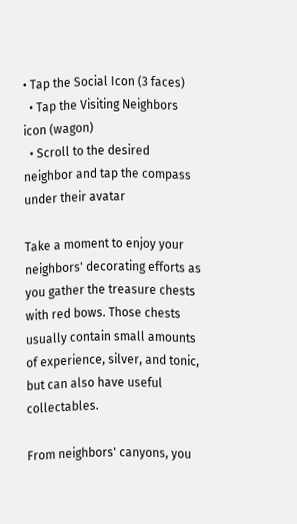• Tap the Social Icon (3 faces)
  • Tap the Visiting Neighbors icon (wagon)
  • Scroll to the desired neighbor and tap the compass under their avatar

Take a moment to enjoy your neighbors' decorating efforts as you gather the treasure chests with red bows. Those chests usually contain small amounts of experience, silver, and tonic, but can also have useful collectables.

From neighbors' canyons, you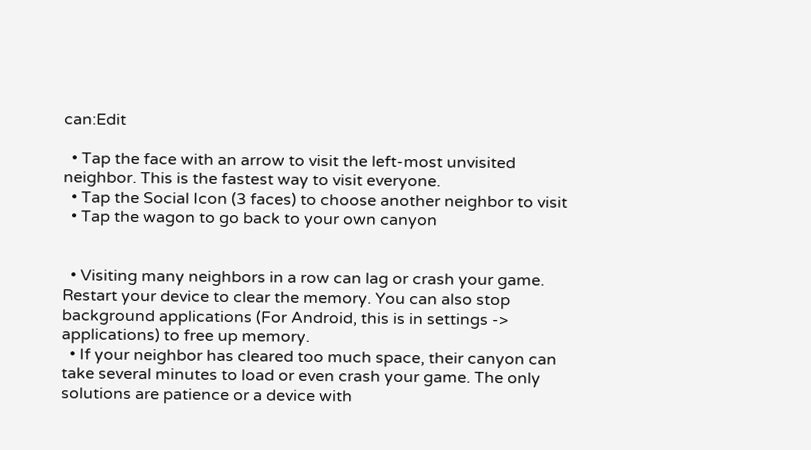can:Edit

  • Tap the face with an arrow to visit the left-most unvisited neighbor. This is the fastest way to visit everyone.
  • Tap the Social Icon (3 faces) to choose another neighbor to visit
  • Tap the wagon to go back to your own canyon


  • Visiting many neighbors in a row can lag or crash your game. Restart your device to clear the memory. You can also stop background applications (For Android, this is in settings -> applications) to free up memory.
  • If your neighbor has cleared too much space, their canyon can take several minutes to load or even crash your game. The only solutions are patience or a device with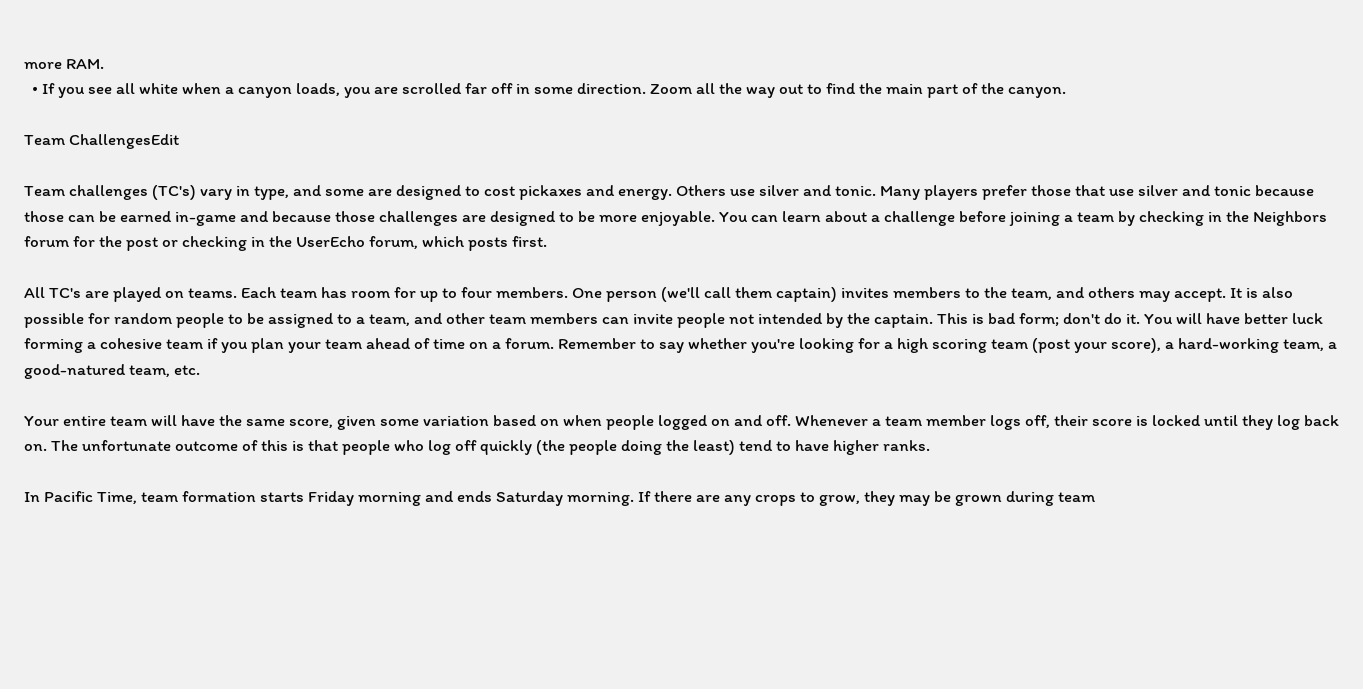more RAM.
  • If you see all white when a canyon loads, you are scrolled far off in some direction. Zoom all the way out to find the main part of the canyon.

Team ChallengesEdit

Team challenges (TC's) vary in type, and some are designed to cost pickaxes and energy. Others use silver and tonic. Many players prefer those that use silver and tonic because those can be earned in-game and because those challenges are designed to be more enjoyable. You can learn about a challenge before joining a team by checking in the Neighbors forum for the post or checking in the UserEcho forum, which posts first.

All TC's are played on teams. Each team has room for up to four members. One person (we'll call them captain) invites members to the team, and others may accept. It is also possible for random people to be assigned to a team, and other team members can invite people not intended by the captain. This is bad form; don't do it. You will have better luck forming a cohesive team if you plan your team ahead of time on a forum. Remember to say whether you're looking for a high scoring team (post your score), a hard-working team, a good-natured team, etc.

Your entire team will have the same score, given some variation based on when people logged on and off. Whenever a team member logs off, their score is locked until they log back on. The unfortunate outcome of this is that people who log off quickly (the people doing the least) tend to have higher ranks.

In Pacific Time, team formation starts Friday morning and ends Saturday morning. If there are any crops to grow, they may be grown during team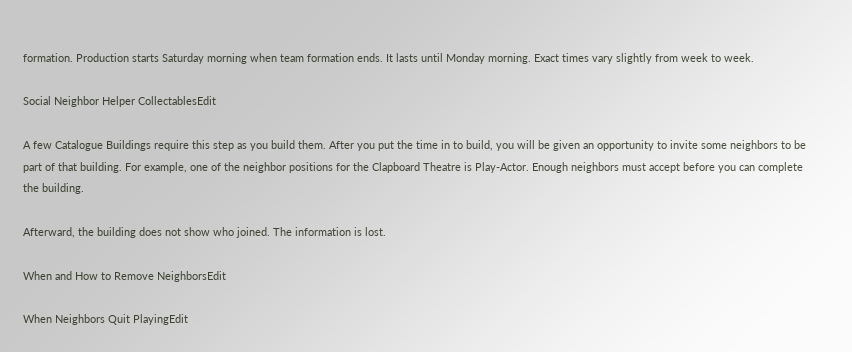formation. Production starts Saturday morning when team formation ends. It lasts until Monday morning. Exact times vary slightly from week to week.

Social Neighbor Helper CollectablesEdit

A few Catalogue Buildings require this step as you build them. After you put the time in to build, you will be given an opportunity to invite some neighbors to be part of that building. For example, one of the neighbor positions for the Clapboard Theatre is Play-Actor. Enough neighbors must accept before you can complete the building.

Afterward, the building does not show who joined. The information is lost.

When and How to Remove NeighborsEdit

When Neighbors Quit PlayingEdit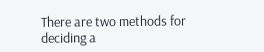There are two methods for deciding a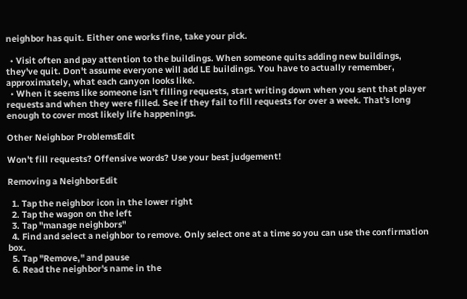neighbor has quit. Either one works fine, take your pick.

  • Visit often and pay attention to the buildings. When someone quits adding new buildings, they've quit. Don't assume everyone will add LE buildings. You have to actually remember, approximately, what each canyon looks like.
  • When it seems like someone isn't filling requests, start writing down when you sent that player requests and when they were filled. See if they fail to fill requests for over a week. That's long enough to cover most likely life happenings.

Other Neighbor ProblemsEdit

Won't fill requests? Offensive words? Use your best judgement!

Removing a NeighborEdit

  1. Tap the neighbor icon in the lower right
  2. Tap the wagon on the left
  3. Tap "manage neighbors"
  4. Find and select a neighbor to remove. Only select one at a time so you can use the confirmation box.
  5. Tap "Remove," and pause
  6. Read the neighbor's name in the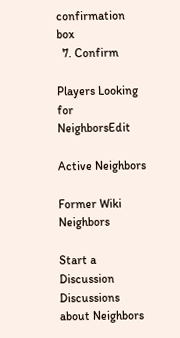confirmation box
  7. Confirm

Players Looking for NeighborsEdit

Active Neighbors

Former Wiki Neighbors

Start a Discussion Discussions about Neighbors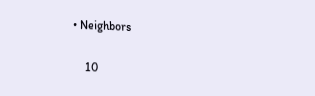• Neighbors

    10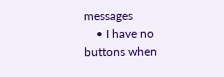messages
    • I have no buttons when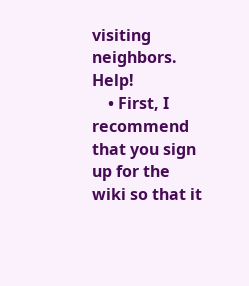visiting neighbors.  Help!
    • First, I recommend that you sign up for the wiki so that it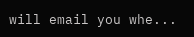will email you whe...